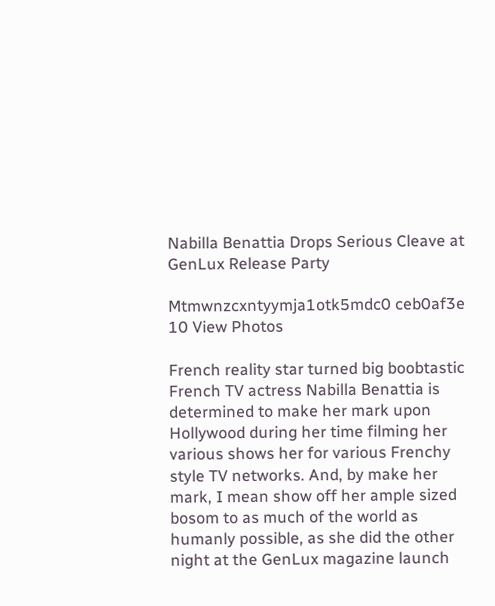Nabilla Benattia Drops Serious Cleave at GenLux Release Party

Mtmwnzcxntyymja1otk5mdc0 ceb0af3e 10 View Photos

French reality star turned big boobtastic French TV actress Nabilla Benattia is determined to make her mark upon Hollywood during her time filming her various shows her for various Frenchy style TV networks. And, by make her mark, I mean show off her ample sized bosom to as much of the world as humanly possible, as she did the other night at the GenLux magazine launch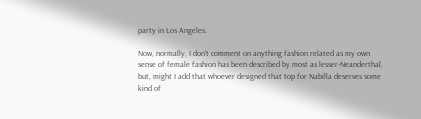party in Los Angeles.

Now, normally, I don't comment on anything fashion related as my own sense of female fashion has been described by most as lesser-Neanderthal, but, might I add that whoever designed that top for Nabilla deserves some kind of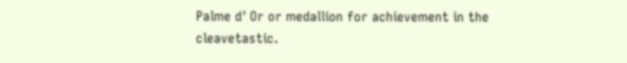Palme d' Or or medallion for achievement in the cleavetastic.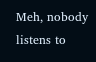Meh, nobody listens to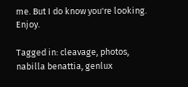me. But I do know you're looking. Enjoy.

Tagged in: cleavage, photos, nabilla benattia, genlux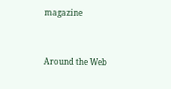magazine


Around the Web